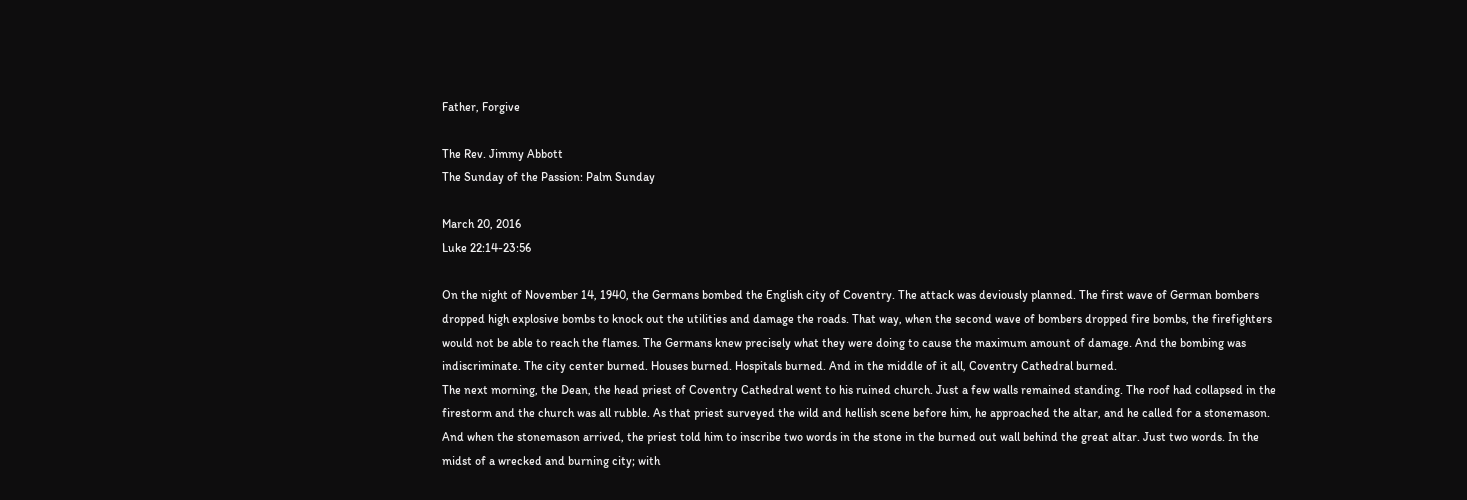Father, Forgive

The Rev. Jimmy Abbott
The Sunday of the Passion: Palm Sunday

March 20, 2016
Luke 22:14-23:56

On the night of November 14, 1940, the Germans bombed the English city of Coventry. The attack was deviously planned. The first wave of German bombers dropped high explosive bombs to knock out the utilities and damage the roads. That way, when the second wave of bombers dropped fire bombs, the firefighters would not be able to reach the flames. The Germans knew precisely what they were doing to cause the maximum amount of damage. And the bombing was indiscriminate. The city center burned. Houses burned. Hospitals burned. And in the middle of it all, Coventry Cathedral burned.
The next morning, the Dean, the head priest of Coventry Cathedral went to his ruined church. Just a few walls remained standing. The roof had collapsed in the firestorm and the church was all rubble. As that priest surveyed the wild and hellish scene before him, he approached the altar, and he called for a stonemason. And when the stonemason arrived, the priest told him to inscribe two words in the stone in the burned out wall behind the great altar. Just two words. In the midst of a wrecked and burning city; with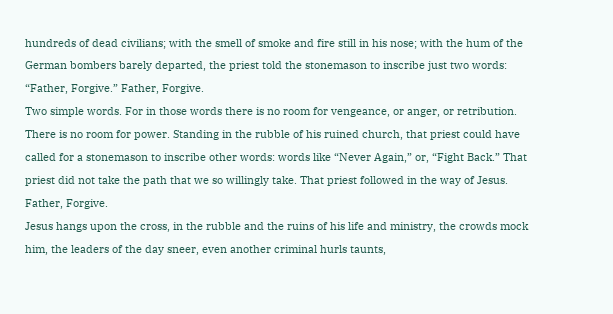hundreds of dead civilians; with the smell of smoke and fire still in his nose; with the hum of the German bombers barely departed, the priest told the stonemason to inscribe just two words: “Father, Forgive.” Father, Forgive.
Two simple words. For in those words there is no room for vengeance, or anger, or retribution. There is no room for power. Standing in the rubble of his ruined church, that priest could have called for a stonemason to inscribe other words: words like “Never Again,” or, “Fight Back.” That priest did not take the path that we so willingly take. That priest followed in the way of Jesus. Father, Forgive.
Jesus hangs upon the cross, in the rubble and the ruins of his life and ministry, the crowds mock him, the leaders of the day sneer, even another criminal hurls taunts,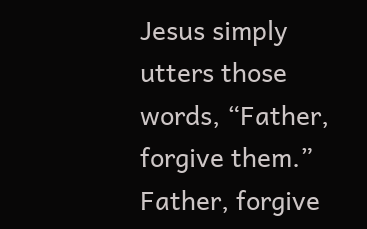Jesus simply utters those words, “Father, forgive them.” Father, forgive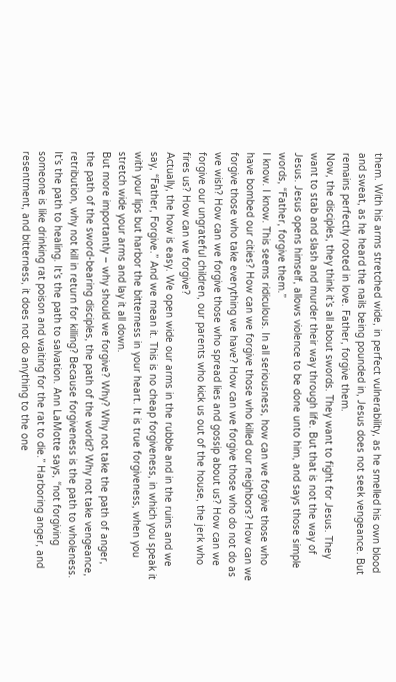them. With his arms stretched wide, in perfect vulnerability, as he smelled his own blood and sweat, as he heard the nails being pounded in, Jesus does not seek vengeance. But remains perfectly rooted in love. Father, forgive them.
Now, the disciples, they think it’s all about swords. They want to fight for Jesus. They want to stab and slash and murder their way through life. But that is not the way of Jesus. Jesus opens himself, allows violence to be done unto him, and says those simple words, “Father, forgive them.”
I know. I know. This seems ridiculous. In all seriousness, how can we forgive those who have bombed our cities? How can we forgive those who killed our neighbors? How can we forgive those who take everything we have? How can we forgive those who do not do as we wish? How can we forgive those who spread lies and gossip about us? How can we forgive our ungrateful children, our parents who kick us out of the house, the jerk who fires us? How can we forgive?
Actually, the how is easy. We open wide our arms in the rubble and in the ruins and we say, “Father, Forgive.” And we mean it. This is no cheap forgiveness, in which you speak it with your lips but harbor the bitterness in your heart. It is true forgiveness, when you stretch wide your arms and lay it all down.
But more importantly – why should we forgive? Why? Why not take the path of anger, the path of the sword-bearing disciples, the path of the world? Why not take vengeance, retribution, why not kill in return for killing? Because forgiveness is the path to wholeness. It’s the path to healing. It’s the path to salvation. Ann LaMotte says, “not forgiving someone is like drinking rat poison and waiting for the rat to die.” Harboring anger, and resentment, and bitterness, it does not do anything to the one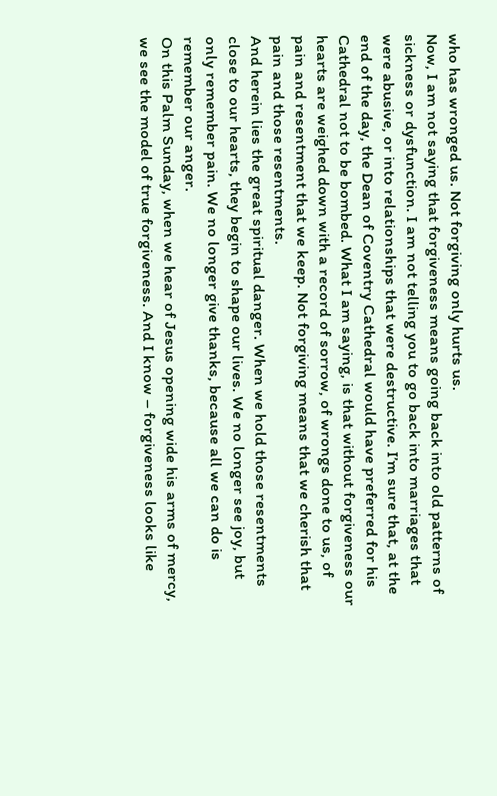who has wronged us. Not forgiving only hurts us.
Now, I am not saying that forgiveness means going back into old patterns of sickness or dysfunction. I am not telling you to go back into marriages that were abusive, or into relationships that were destructive. I’m sure that, at the end of the day, the Dean of Coventry Cathedral would have preferred for his Cathedral not to be bombed. What I am saying, is that without forgiveness our hearts are weighed down with a record of sorrow, of wrongs done to us, of pain and resentment that we keep. Not forgiving means that we cherish that pain and those resentments.
And herein lies the great spiritual danger. When we hold those resentments close to our hearts, they begin to shape our lives. We no longer see joy, but only remember pain. We no longer give thanks, because all we can do is remember our anger.
On this Palm Sunday, when we hear of Jesus opening wide his arms of mercy, we see the model of true forgiveness. And I know – forgiveness looks like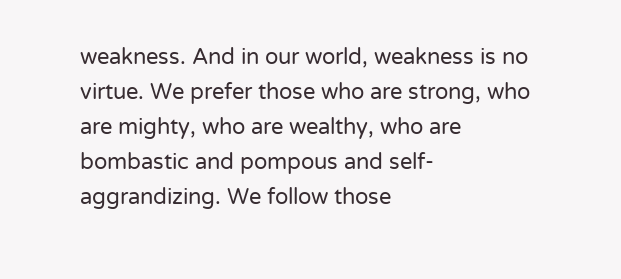weakness. And in our world, weakness is no virtue. We prefer those who are strong, who are mighty, who are wealthy, who are bombastic and pompous and self-aggrandizing. We follow those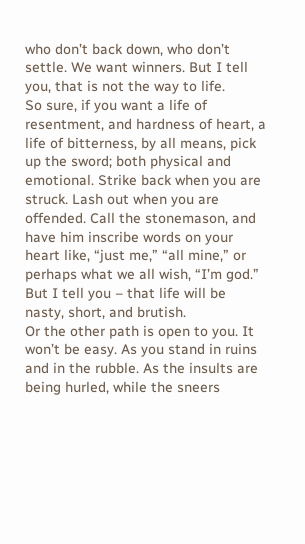who don’t back down, who don’t settle. We want winners. But I tell you, that is not the way to life.
So sure, if you want a life of resentment, and hardness of heart, a life of bitterness, by all means, pick up the sword; both physical and emotional. Strike back when you are struck. Lash out when you are offended. Call the stonemason, and have him inscribe words on your heart like, “just me,” “all mine,” or perhaps what we all wish, “I’m god.” But I tell you – that life will be nasty, short, and brutish.
Or the other path is open to you. It won’t be easy. As you stand in ruins and in the rubble. As the insults are being hurled, while the sneers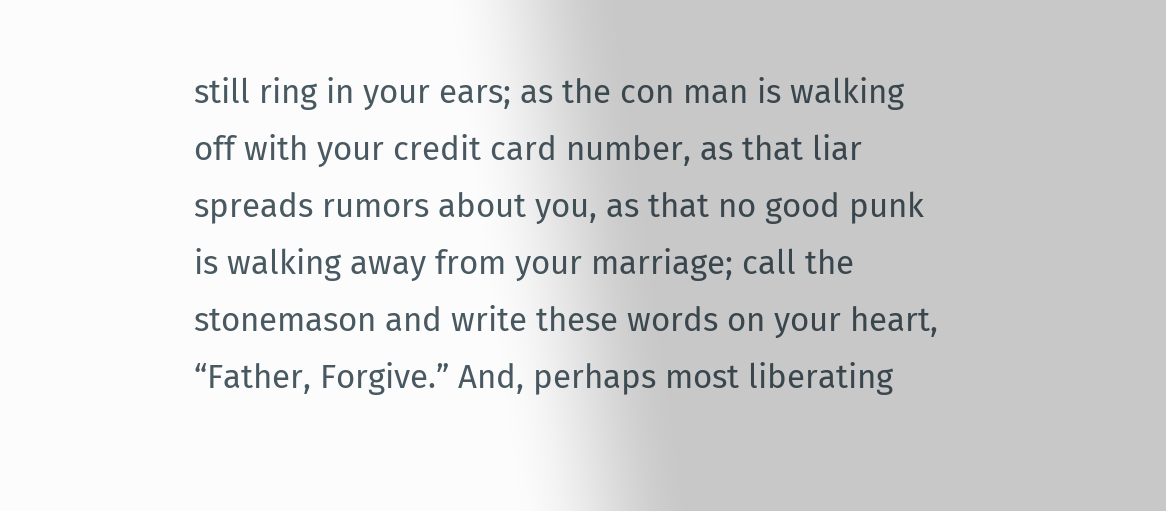still ring in your ears; as the con man is walking off with your credit card number, as that liar spreads rumors about you, as that no good punk is walking away from your marriage; call the stonemason and write these words on your heart, “Father, Forgive.” And, perhaps most liberating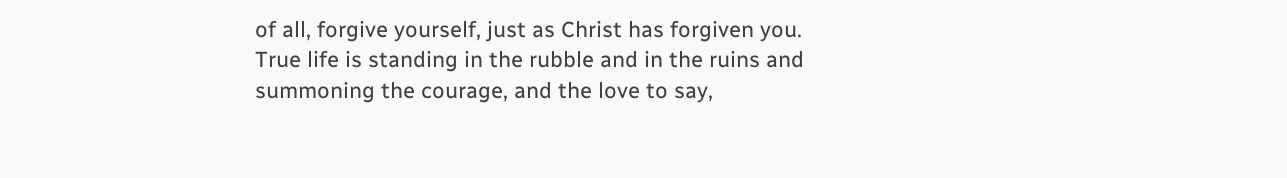of all, forgive yourself, just as Christ has forgiven you. True life is standing in the rubble and in the ruins and summoning the courage, and the love to say,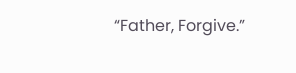“Father, Forgive.”